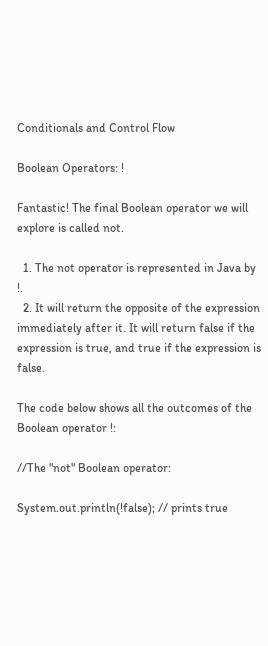Conditionals and Control Flow

Boolean Operators: !

Fantastic! The final Boolean operator we will explore is called not.

  1. The not operator is represented in Java by !.
  2. It will return the opposite of the expression immediately after it. It will return false if the expression is true, and true if the expression is false.

The code below shows all the outcomes of the Boolean operator !:

//The "not" Boolean operator:

System.out.println(!false); // prints true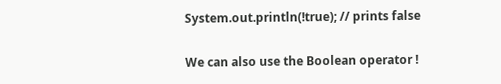System.out.println(!true); // prints false

We can also use the Boolean operator !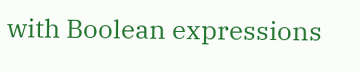with Boolean expressions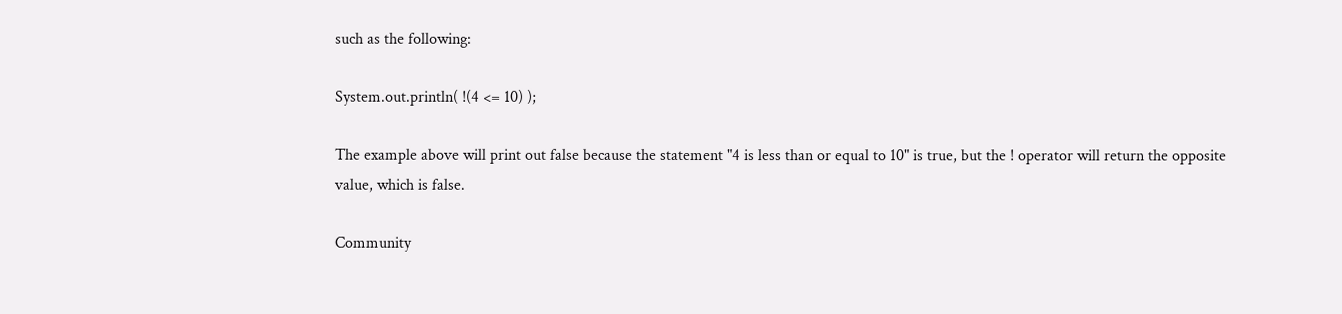such as the following:

System.out.println( !(4 <= 10) );

The example above will print out false because the statement "4 is less than or equal to 10" is true, but the ! operator will return the opposite value, which is false.

Community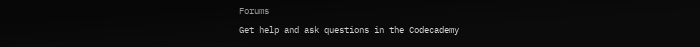Forums
Get help and ask questions in the Codecademy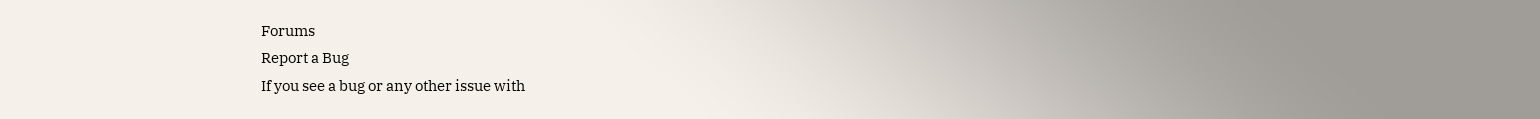Forums
Report a Bug
If you see a bug or any other issue with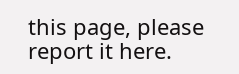this page, please report it here.